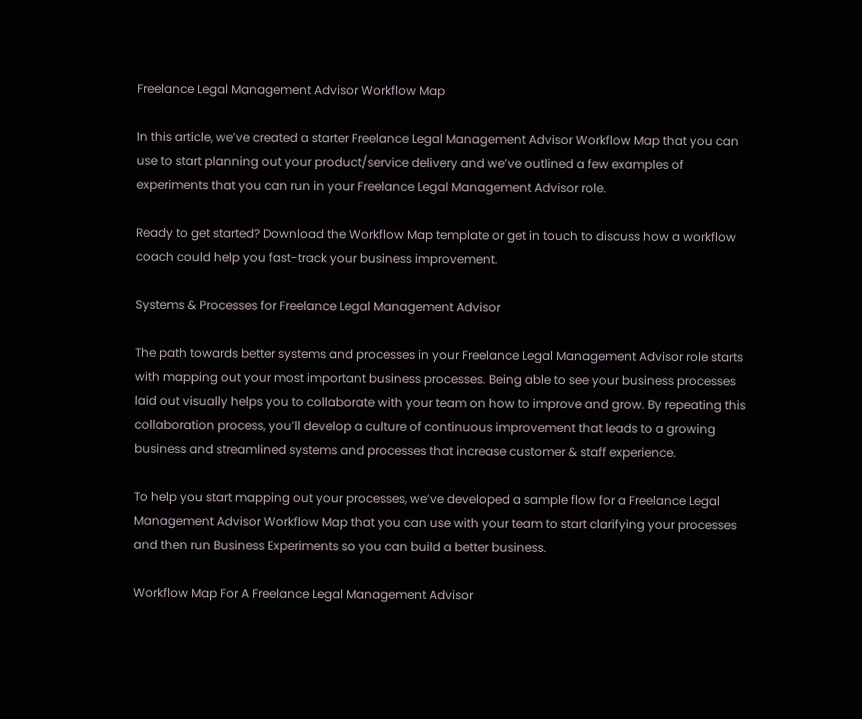Freelance Legal Management Advisor Workflow Map

In this article, we’ve created a starter Freelance Legal Management Advisor Workflow Map that you can use to start planning out your product/service delivery and we’ve outlined a few examples of experiments that you can run in your Freelance Legal Management Advisor role.

Ready to get started? Download the Workflow Map template or get in touch to discuss how a workflow coach could help you fast-track your business improvement.

Systems & Processes for Freelance Legal Management Advisor

The path towards better systems and processes in your Freelance Legal Management Advisor role starts with mapping out your most important business processes. Being able to see your business processes laid out visually helps you to collaborate with your team on how to improve and grow. By repeating this collaboration process, you’ll develop a culture of continuous improvement that leads to a growing business and streamlined systems and processes that increase customer & staff experience.

To help you start mapping out your processes, we’ve developed a sample flow for a Freelance Legal Management Advisor Workflow Map that you can use with your team to start clarifying your processes and then run Business Experiments so you can build a better business.

Workflow Map For A Freelance Legal Management Advisor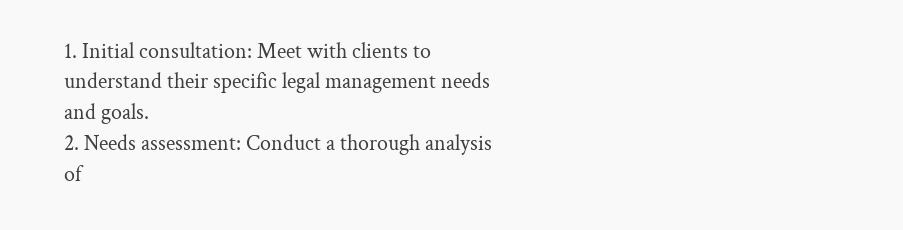1. Initial consultation: Meet with clients to understand their specific legal management needs and goals.
2. Needs assessment: Conduct a thorough analysis of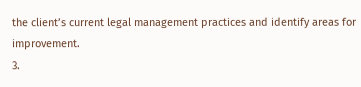the client’s current legal management practices and identify areas for improvement.
3.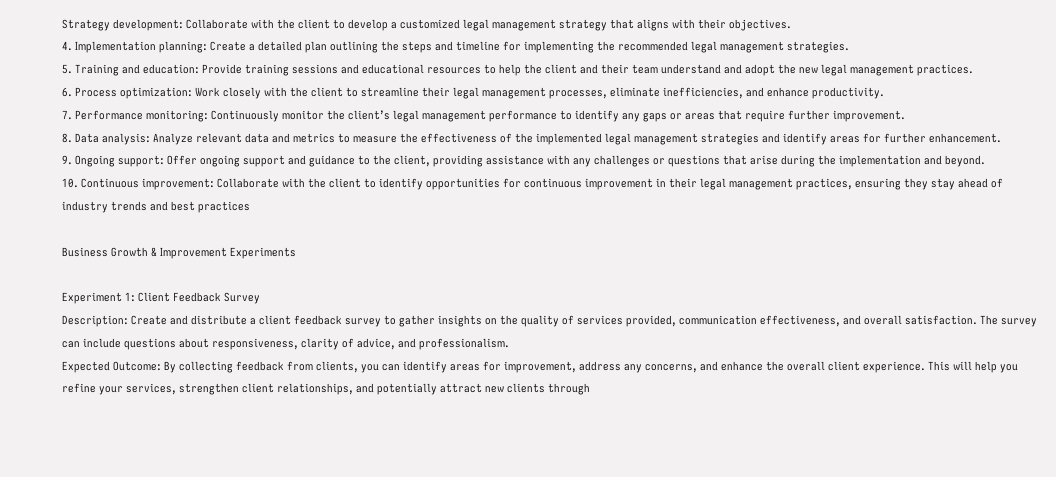Strategy development: Collaborate with the client to develop a customized legal management strategy that aligns with their objectives.
4. Implementation planning: Create a detailed plan outlining the steps and timeline for implementing the recommended legal management strategies.
5. Training and education: Provide training sessions and educational resources to help the client and their team understand and adopt the new legal management practices.
6. Process optimization: Work closely with the client to streamline their legal management processes, eliminate inefficiencies, and enhance productivity.
7. Performance monitoring: Continuously monitor the client’s legal management performance to identify any gaps or areas that require further improvement.
8. Data analysis: Analyze relevant data and metrics to measure the effectiveness of the implemented legal management strategies and identify areas for further enhancement.
9. Ongoing support: Offer ongoing support and guidance to the client, providing assistance with any challenges or questions that arise during the implementation and beyond.
10. Continuous improvement: Collaborate with the client to identify opportunities for continuous improvement in their legal management practices, ensuring they stay ahead of industry trends and best practices

Business Growth & Improvement Experiments

Experiment 1: Client Feedback Survey
Description: Create and distribute a client feedback survey to gather insights on the quality of services provided, communication effectiveness, and overall satisfaction. The survey can include questions about responsiveness, clarity of advice, and professionalism.
Expected Outcome: By collecting feedback from clients, you can identify areas for improvement, address any concerns, and enhance the overall client experience. This will help you refine your services, strengthen client relationships, and potentially attract new clients through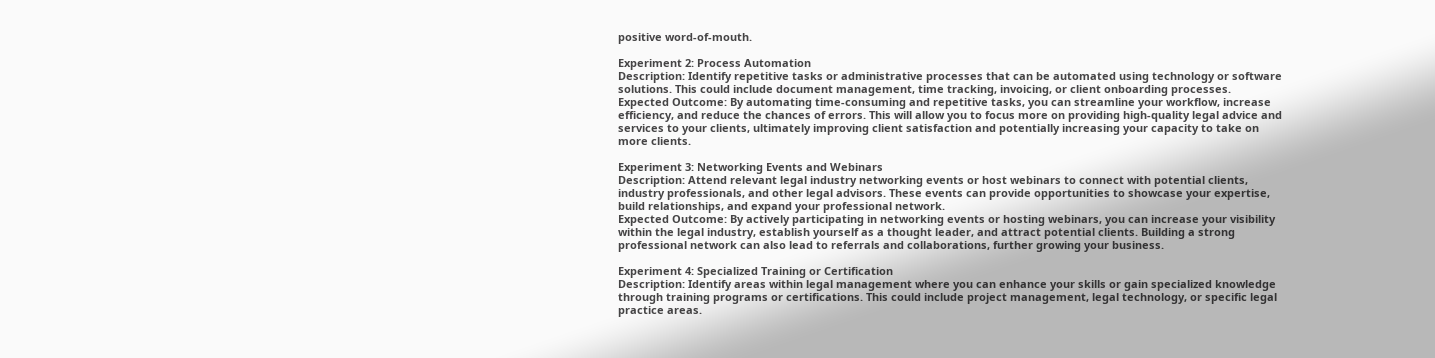positive word-of-mouth.

Experiment 2: Process Automation
Description: Identify repetitive tasks or administrative processes that can be automated using technology or software solutions. This could include document management, time tracking, invoicing, or client onboarding processes.
Expected Outcome: By automating time-consuming and repetitive tasks, you can streamline your workflow, increase efficiency, and reduce the chances of errors. This will allow you to focus more on providing high-quality legal advice and services to your clients, ultimately improving client satisfaction and potentially increasing your capacity to take on more clients.

Experiment 3: Networking Events and Webinars
Description: Attend relevant legal industry networking events or host webinars to connect with potential clients, industry professionals, and other legal advisors. These events can provide opportunities to showcase your expertise, build relationships, and expand your professional network.
Expected Outcome: By actively participating in networking events or hosting webinars, you can increase your visibility within the legal industry, establish yourself as a thought leader, and attract potential clients. Building a strong professional network can also lead to referrals and collaborations, further growing your business.

Experiment 4: Specialized Training or Certification
Description: Identify areas within legal management where you can enhance your skills or gain specialized knowledge through training programs or certifications. This could include project management, legal technology, or specific legal practice areas.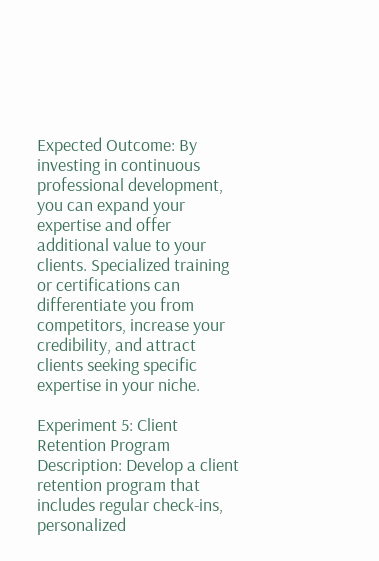Expected Outcome: By investing in continuous professional development, you can expand your expertise and offer additional value to your clients. Specialized training or certifications can differentiate you from competitors, increase your credibility, and attract clients seeking specific expertise in your niche.

Experiment 5: Client Retention Program
Description: Develop a client retention program that includes regular check-ins, personalized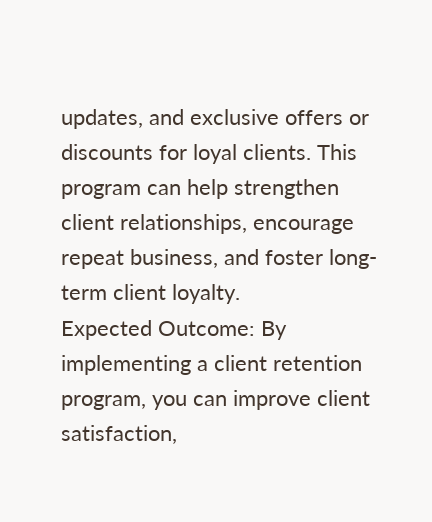updates, and exclusive offers or discounts for loyal clients. This program can help strengthen client relationships, encourage repeat business, and foster long-term client loyalty.
Expected Outcome: By implementing a client retention program, you can improve client satisfaction,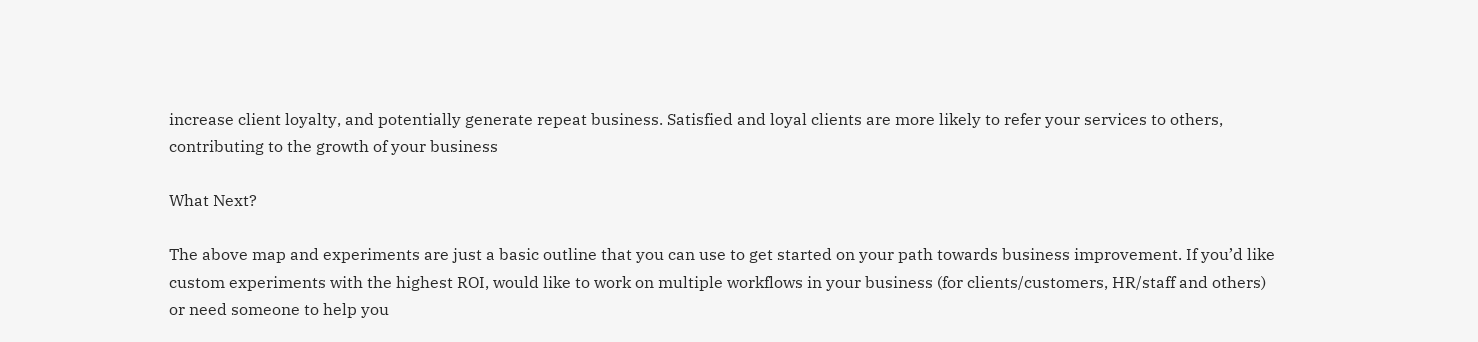increase client loyalty, and potentially generate repeat business. Satisfied and loyal clients are more likely to refer your services to others, contributing to the growth of your business

What Next?

The above map and experiments are just a basic outline that you can use to get started on your path towards business improvement. If you’d like custom experiments with the highest ROI, would like to work on multiple workflows in your business (for clients/customers, HR/staff and others) or need someone to help you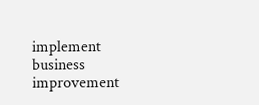implement business improvement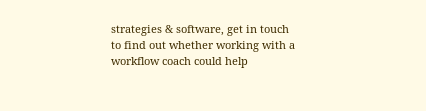strategies & software, get in touch to find out whether working with a workflow coach could help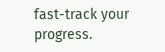fast-track your progress.